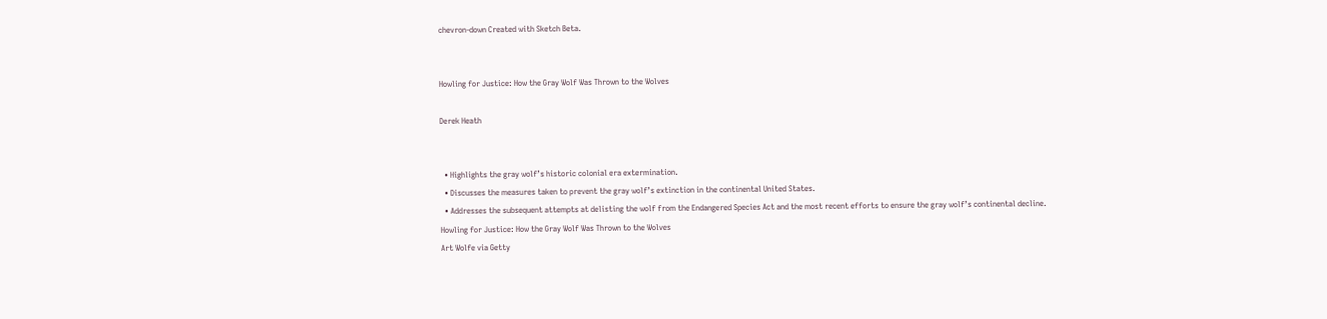chevron-down Created with Sketch Beta.


Howling for Justice: How the Gray Wolf Was Thrown to the Wolves

Derek Heath


  • Highlights the gray wolf’s historic colonial era extermination.
  • Discusses the measures taken to prevent the gray wolf’s extinction in the continental United States.
  • Addresses the subsequent attempts at delisting the wolf from the Endangered Species Act and the most recent efforts to ensure the gray wolf’s continental decline.
Howling for Justice: How the Gray Wolf Was Thrown to the Wolves
Art Wolfe via Getty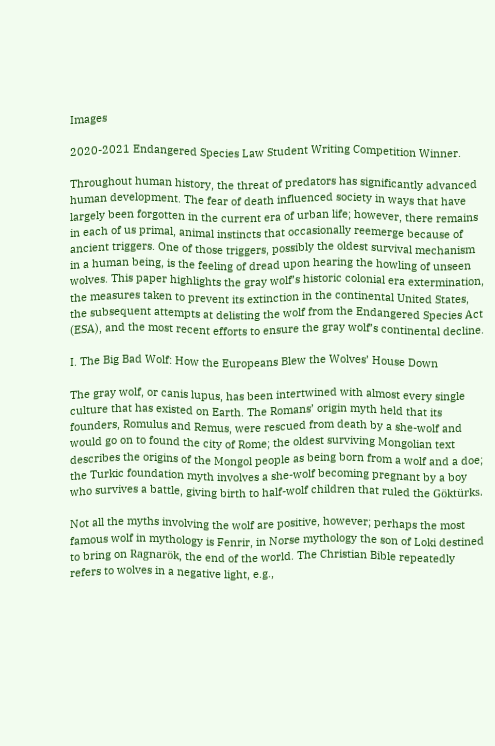Images

2020-2021 Endangered Species Law Student Writing Competition Winner.

Throughout human history, the threat of predators has significantly advanced human development. The fear of death influenced society in ways that have largely been forgotten in the current era of urban life; however, there remains in each of us primal, animal instincts that occasionally reemerge because of ancient triggers. One of those triggers, possibly the oldest survival mechanism in a human being, is the feeling of dread upon hearing the howling of unseen wolves. This paper highlights the gray wolf’s historic colonial era extermination, the measures taken to prevent its extinction in the continental United States, the subsequent attempts at delisting the wolf from the Endangered Species Act (ESA), and the most recent efforts to ensure the gray wolf’s continental decline.

I. The Big Bad Wolf: How the Europeans Blew the Wolves’ House Down

The gray wolf, or canis lupus, has been intertwined with almost every single culture that has existed on Earth. The Romans’ origin myth held that its founders, Romulus and Remus, were rescued from death by a she-wolf and would go on to found the city of Rome; the oldest surviving Mongolian text describes the origins of the Mongol people as being born from a wolf and a doe; the Turkic foundation myth involves a she-wolf becoming pregnant by a boy who survives a battle, giving birth to half-wolf children that ruled the Göktürks.

Not all the myths involving the wolf are positive, however; perhaps the most famous wolf in mythology is Fenrir, in Norse mythology the son of Loki destined to bring on Ragnarök, the end of the world. The Christian Bible repeatedly refers to wolves in a negative light, e.g.,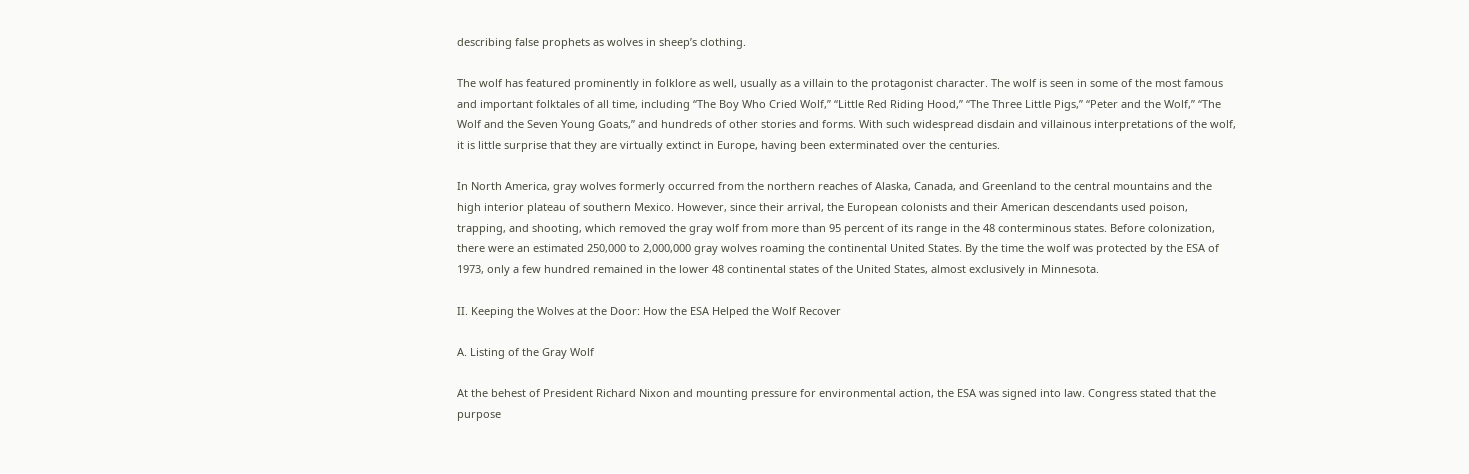describing false prophets as wolves in sheep’s clothing.

The wolf has featured prominently in folklore as well, usually as a villain to the protagonist character. The wolf is seen in some of the most famous and important folktales of all time, including “The Boy Who Cried Wolf,” “Little Red Riding Hood,” “The Three Little Pigs,” “Peter and the Wolf,” “The Wolf and the Seven Young Goats,” and hundreds of other stories and forms. With such widespread disdain and villainous interpretations of the wolf, it is little surprise that they are virtually extinct in Europe, having been exterminated over the centuries.

In North America, gray wolves formerly occurred from the northern reaches of Alaska, Canada, and Greenland to the central mountains and the high interior plateau of southern Mexico. However, since their arrival, the European colonists and their American descendants used poison, trapping, and shooting, which removed the gray wolf from more than 95 percent of its range in the 48 conterminous states. Before colonization, there were an estimated 250,000 to 2,000,000 gray wolves roaming the continental United States. By the time the wolf was protected by the ESA of 1973, only a few hundred remained in the lower 48 continental states of the United States, almost exclusively in Minnesota.

II. Keeping the Wolves at the Door: How the ESA Helped the Wolf Recover

A. Listing of the Gray Wolf

At the behest of President Richard Nixon and mounting pressure for environmental action, the ESA was signed into law. Congress stated that the purpose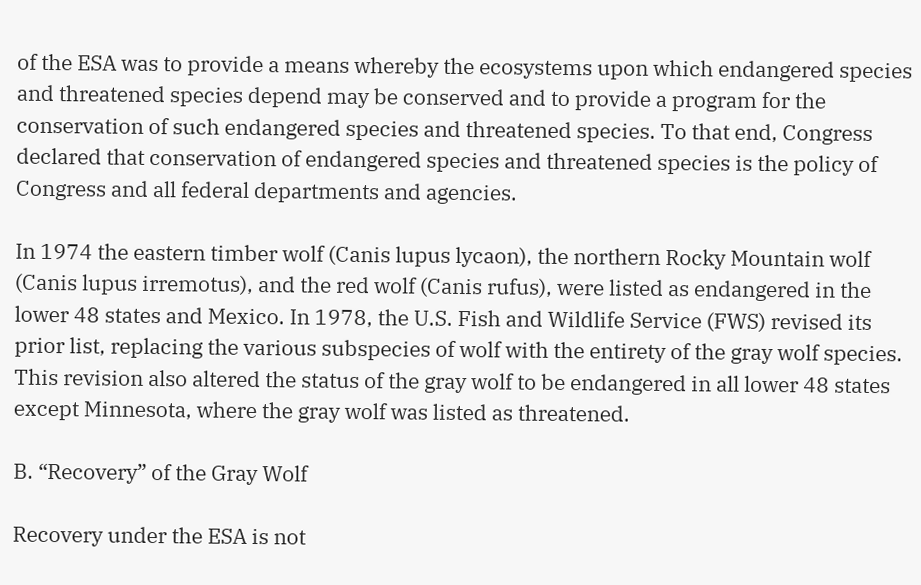of the ESA was to provide a means whereby the ecosystems upon which endangered species and threatened species depend may be conserved and to provide a program for the conservation of such endangered species and threatened species. To that end, Congress declared that conservation of endangered species and threatened species is the policy of Congress and all federal departments and agencies.

In 1974 the eastern timber wolf (Canis lupus lycaon), the northern Rocky Mountain wolf (Canis lupus irremotus), and the red wolf (Canis rufus), were listed as endangered in the lower 48 states and Mexico. In 1978, the U.S. Fish and Wildlife Service (FWS) revised its prior list, replacing the various subspecies of wolf with the entirety of the gray wolf species. This revision also altered the status of the gray wolf to be endangered in all lower 48 states except Minnesota, where the gray wolf was listed as threatened.

B. “Recovery” of the Gray Wolf

Recovery under the ESA is not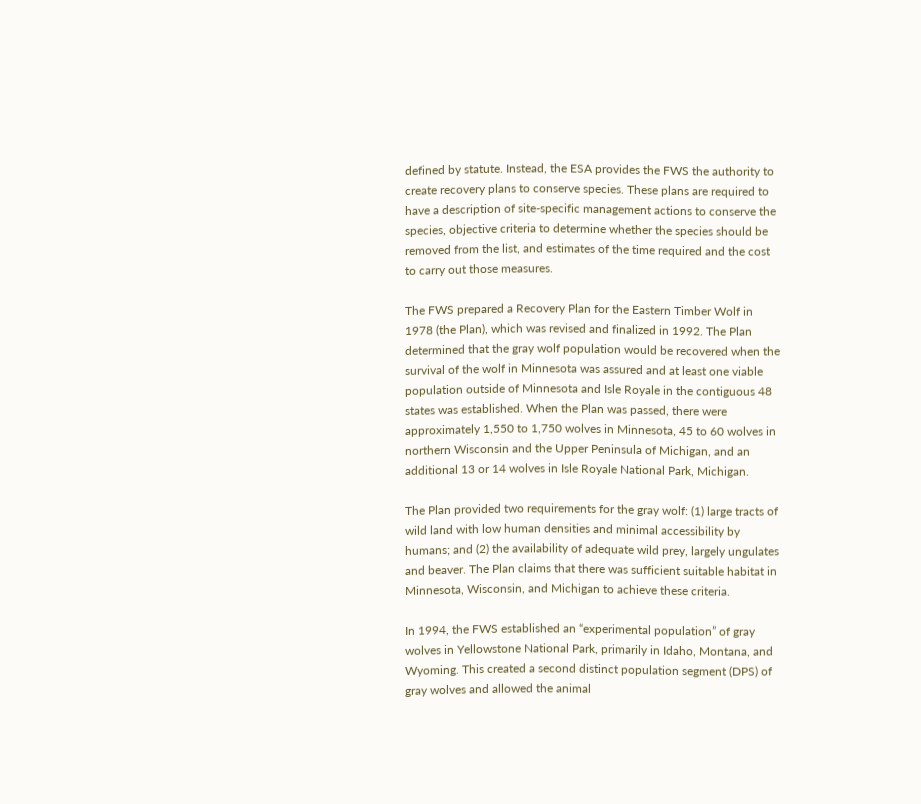defined by statute. Instead, the ESA provides the FWS the authority to create recovery plans to conserve species. These plans are required to have a description of site-specific management actions to conserve the species, objective criteria to determine whether the species should be removed from the list, and estimates of the time required and the cost to carry out those measures.

The FWS prepared a Recovery Plan for the Eastern Timber Wolf in 1978 (the Plan), which was revised and finalized in 1992. The Plan determined that the gray wolf population would be recovered when the survival of the wolf in Minnesota was assured and at least one viable population outside of Minnesota and Isle Royale in the contiguous 48 states was established. When the Plan was passed, there were approximately 1,550 to 1,750 wolves in Minnesota, 45 to 60 wolves in northern Wisconsin and the Upper Peninsula of Michigan, and an additional 13 or 14 wolves in Isle Royale National Park, Michigan.

The Plan provided two requirements for the gray wolf: (1) large tracts of wild land with low human densities and minimal accessibility by humans; and (2) the availability of adequate wild prey, largely ungulates and beaver. The Plan claims that there was sufficient suitable habitat in Minnesota, Wisconsin, and Michigan to achieve these criteria.

In 1994, the FWS established an “experimental population” of gray wolves in Yellowstone National Park, primarily in Idaho, Montana, and Wyoming. This created a second distinct population segment (DPS) of gray wolves and allowed the animal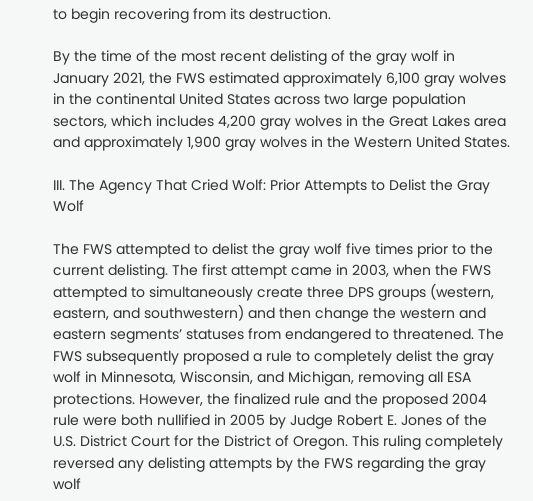to begin recovering from its destruction.

By the time of the most recent delisting of the gray wolf in January 2021, the FWS estimated approximately 6,100 gray wolves in the continental United States across two large population sectors, which includes 4,200 gray wolves in the Great Lakes area and approximately 1,900 gray wolves in the Western United States.

III. The Agency That Cried Wolf: Prior Attempts to Delist the Gray Wolf

The FWS attempted to delist the gray wolf five times prior to the current delisting. The first attempt came in 2003, when the FWS attempted to simultaneously create three DPS groups (western, eastern, and southwestern) and then change the western and eastern segments’ statuses from endangered to threatened. The FWS subsequently proposed a rule to completely delist the gray wolf in Minnesota, Wisconsin, and Michigan, removing all ESA protections. However, the finalized rule and the proposed 2004 rule were both nullified in 2005 by Judge Robert E. Jones of the U.S. District Court for the District of Oregon. This ruling completely reversed any delisting attempts by the FWS regarding the gray wolf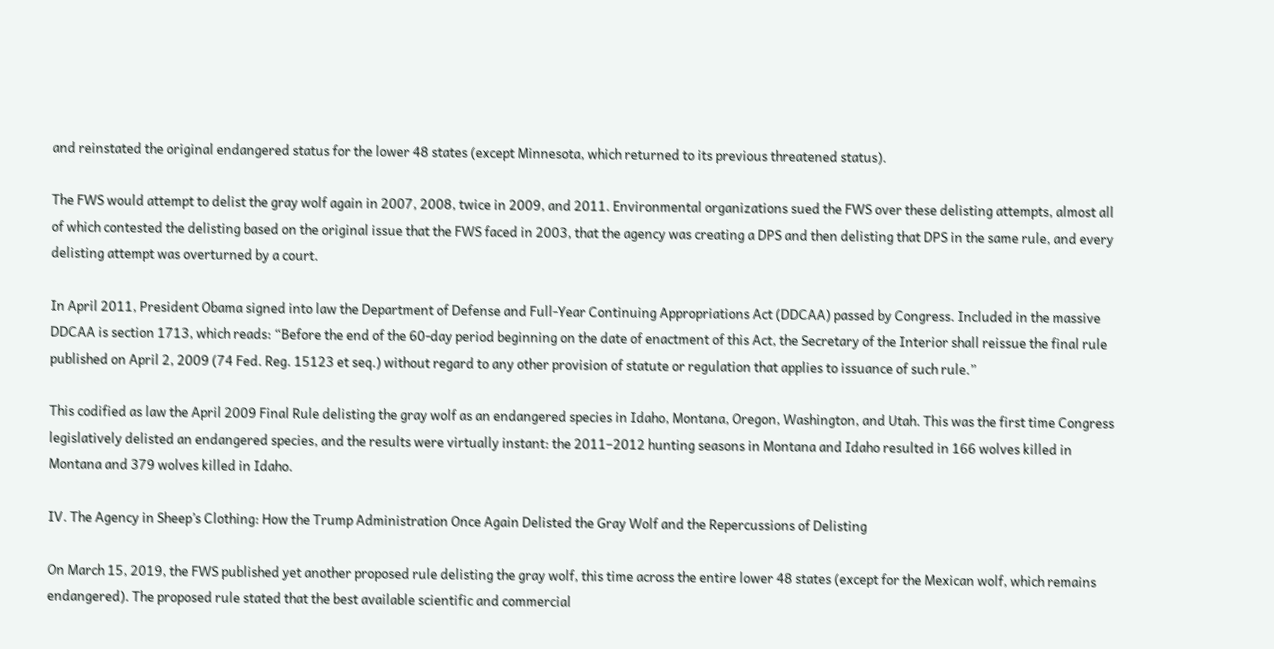and reinstated the original endangered status for the lower 48 states (except Minnesota, which returned to its previous threatened status).

The FWS would attempt to delist the gray wolf again in 2007, 2008, twice in 2009, and 2011. Environmental organizations sued the FWS over these delisting attempts, almost all of which contested the delisting based on the original issue that the FWS faced in 2003, that the agency was creating a DPS and then delisting that DPS in the same rule, and every delisting attempt was overturned by a court.

In April 2011, President Obama signed into law the Department of Defense and Full-Year Continuing Appropriations Act (DDCAA) passed by Congress. Included in the massive DDCAA is section 1713, which reads: “Before the end of the 60-day period beginning on the date of enactment of this Act, the Secretary of the Interior shall reissue the final rule published on April 2, 2009 (74 Fed. Reg. 15123 et seq.) without regard to any other provision of statute or regulation that applies to issuance of such rule.”

This codified as law the April 2009 Final Rule delisting the gray wolf as an endangered species in Idaho, Montana, Oregon, Washington, and Utah. This was the first time Congress legislatively delisted an endangered species, and the results were virtually instant: the 2011–2012 hunting seasons in Montana and Idaho resulted in 166 wolves killed in Montana and 379 wolves killed in Idaho.

IV. The Agency in Sheep’s Clothing: How the Trump Administration Once Again Delisted the Gray Wolf and the Repercussions of Delisting

On March 15, 2019, the FWS published yet another proposed rule delisting the gray wolf, this time across the entire lower 48 states (except for the Mexican wolf, which remains endangered). The proposed rule stated that the best available scientific and commercial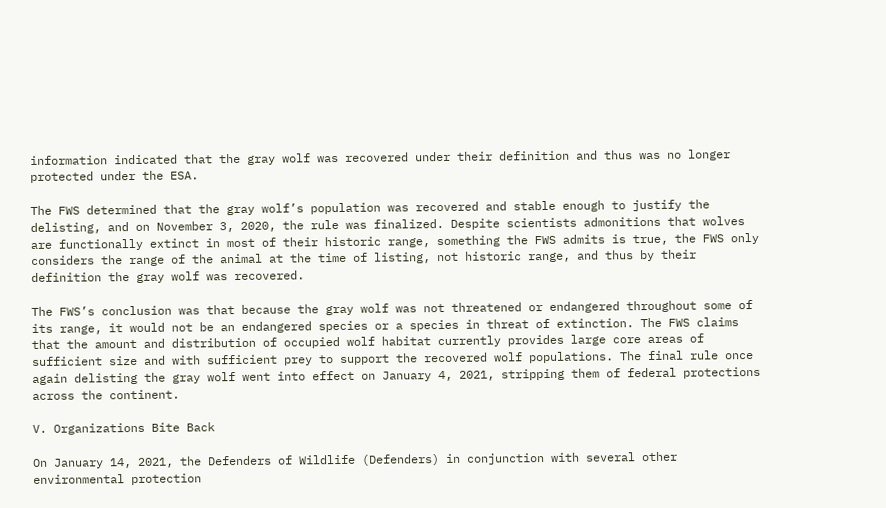information indicated that the gray wolf was recovered under their definition and thus was no longer protected under the ESA.

The FWS determined that the gray wolf’s population was recovered and stable enough to justify the delisting, and on November 3, 2020, the rule was finalized. Despite scientists admonitions that wolves are functionally extinct in most of their historic range, something the FWS admits is true, the FWS only considers the range of the animal at the time of listing, not historic range, and thus by their definition the gray wolf was recovered.

The FWS’s conclusion was that because the gray wolf was not threatened or endangered throughout some of its range, it would not be an endangered species or a species in threat of extinction. The FWS claims that the amount and distribution of occupied wolf habitat currently provides large core areas of sufficient size and with sufficient prey to support the recovered wolf populations. The final rule once again delisting the gray wolf went into effect on January 4, 2021, stripping them of federal protections across the continent.

V. Organizations Bite Back

On January 14, 2021, the Defenders of Wildlife (Defenders) in conjunction with several other environmental protection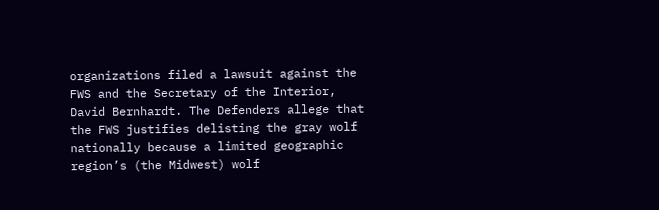organizations filed a lawsuit against the FWS and the Secretary of the Interior, David Bernhardt. The Defenders allege that the FWS justifies delisting the gray wolf nationally because a limited geographic region’s (the Midwest) wolf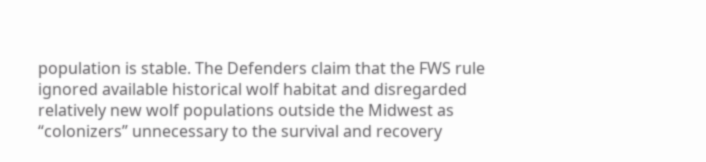population is stable. The Defenders claim that the FWS rule ignored available historical wolf habitat and disregarded relatively new wolf populations outside the Midwest as “colonizers” unnecessary to the survival and recovery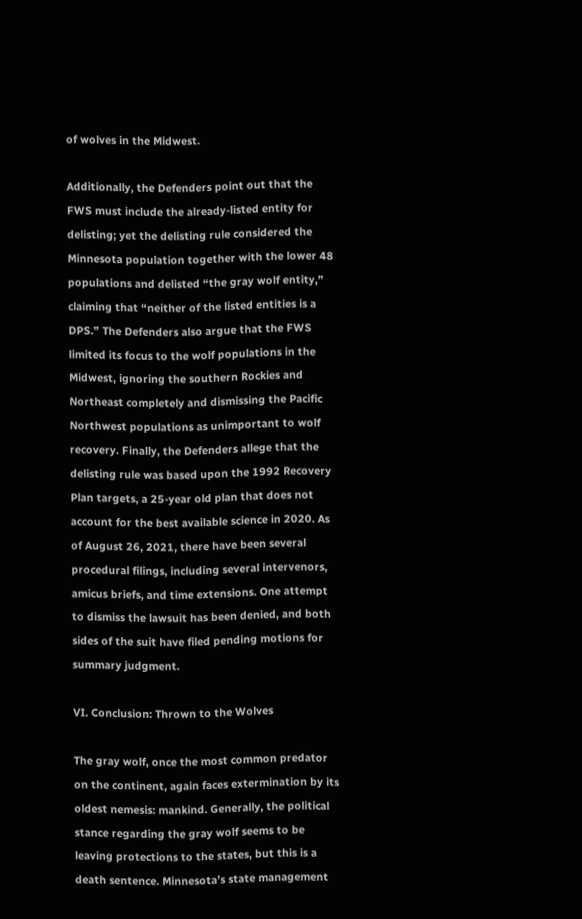of wolves in the Midwest.

Additionally, the Defenders point out that the FWS must include the already-listed entity for delisting; yet the delisting rule considered the Minnesota population together with the lower 48 populations and delisted “the gray wolf entity,” claiming that “neither of the listed entities is a DPS.” The Defenders also argue that the FWS limited its focus to the wolf populations in the Midwest, ignoring the southern Rockies and Northeast completely and dismissing the Pacific Northwest populations as unimportant to wolf recovery. Finally, the Defenders allege that the delisting rule was based upon the 1992 Recovery Plan targets, a 25-year old plan that does not account for the best available science in 2020. As of August 26, 2021, there have been several procedural filings, including several intervenors, amicus briefs, and time extensions. One attempt to dismiss the lawsuit has been denied, and both sides of the suit have filed pending motions for summary judgment.

VI. Conclusion: Thrown to the Wolves

The gray wolf, once the most common predator on the continent, again faces extermination by its oldest nemesis: mankind. Generally, the political stance regarding the gray wolf seems to be leaving protections to the states, but this is a death sentence. Minnesota’s state management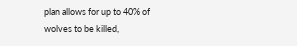plan allows for up to 40% of wolves to be killed,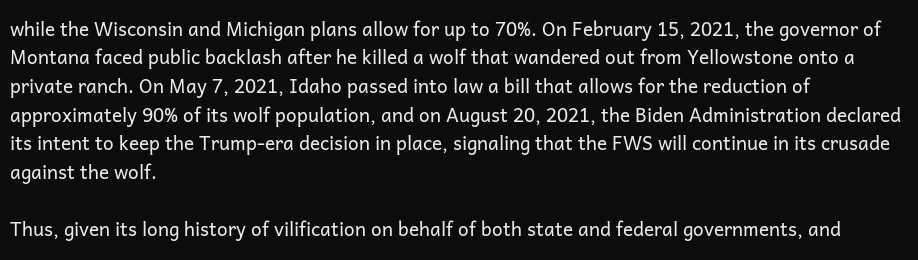while the Wisconsin and Michigan plans allow for up to 70%. On February 15, 2021, the governor of Montana faced public backlash after he killed a wolf that wandered out from Yellowstone onto a private ranch. On May 7, 2021, Idaho passed into law a bill that allows for the reduction of approximately 90% of its wolf population, and on August 20, 2021, the Biden Administration declared its intent to keep the Trump-era decision in place, signaling that the FWS will continue in its crusade against the wolf.

Thus, given its long history of vilification on behalf of both state and federal governments, and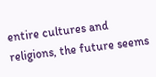entire cultures and religions, the future seems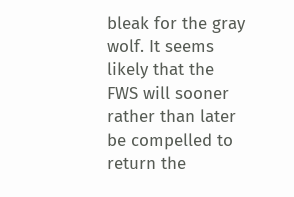bleak for the gray wolf. It seems likely that the FWS will sooner rather than later be compelled to return the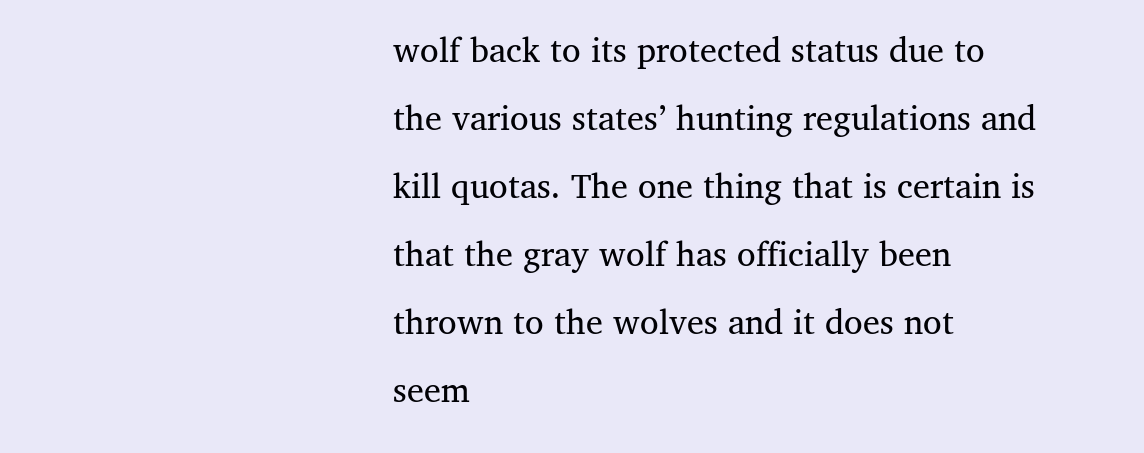wolf back to its protected status due to the various states’ hunting regulations and kill quotas. The one thing that is certain is that the gray wolf has officially been thrown to the wolves and it does not seem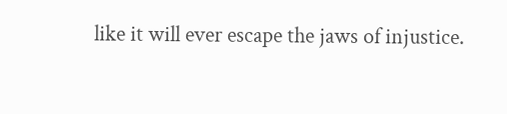like it will ever escape the jaws of injustice.